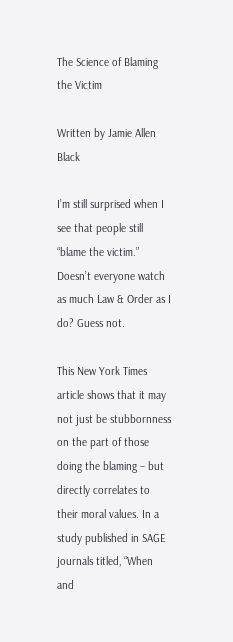The Science of Blaming the Victim

Written by Jamie Allen Black

I’m still surprised when I see that people still “blame the victim.” Doesn’t everyone watch as much Law & Order as I do? Guess not.

This New York Times article shows that it may not just be stubbornness on the part of those doing the blaming – but directly correlates to their moral values. In a study published in SAGE journals titled, “When and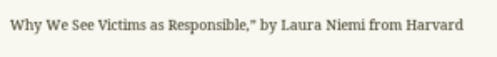Why We See Victims as Responsible,” by Laura Niemi from Harvard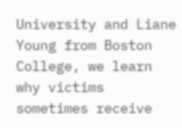University and Liane Young from Boston College, we learn why victims sometimes receive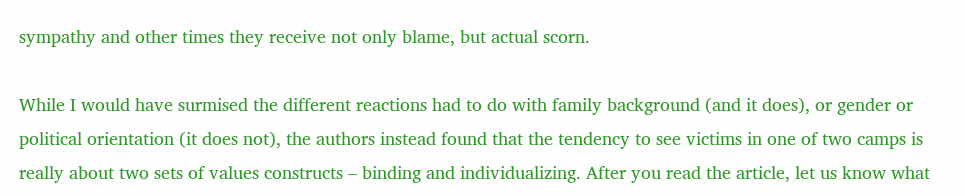sympathy and other times they receive not only blame, but actual scorn.

While I would have surmised the different reactions had to do with family background (and it does), or gender or political orientation (it does not), the authors instead found that the tendency to see victims in one of two camps is really about two sets of values constructs – binding and individualizing. After you read the article, let us know what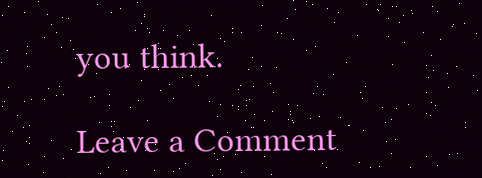you think.

Leave a Comment